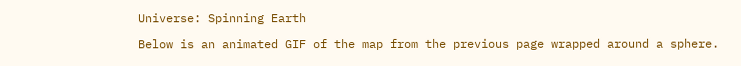Universe: Spinning Earth

Below is an animated GIF of the map from the previous page wrapped around a sphere.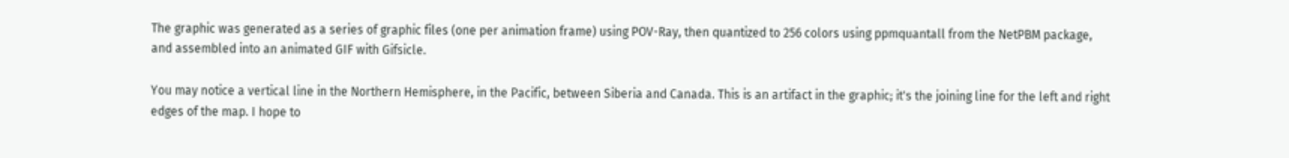The graphic was generated as a series of graphic files (one per animation frame) using POV-Ray, then quantized to 256 colors using ppmquantall from the NetPBM package, and assembled into an animated GIF with Gifsicle.

You may notice a vertical line in the Northern Hemisphere, in the Pacific, between Siberia and Canada. This is an artifact in the graphic; it's the joining line for the left and right edges of the map. I hope to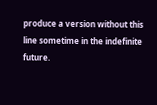produce a version without this line sometime in the indefinite future.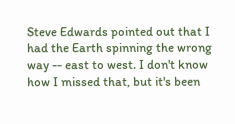Steve Edwards pointed out that I had the Earth spinning the wrong way -- east to west. I don't know how I missed that, but it's been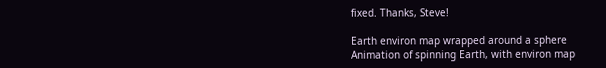fixed. Thanks, Steve!

Earth environ map wrapped around a sphere
Animation of spinning Earth, with environ map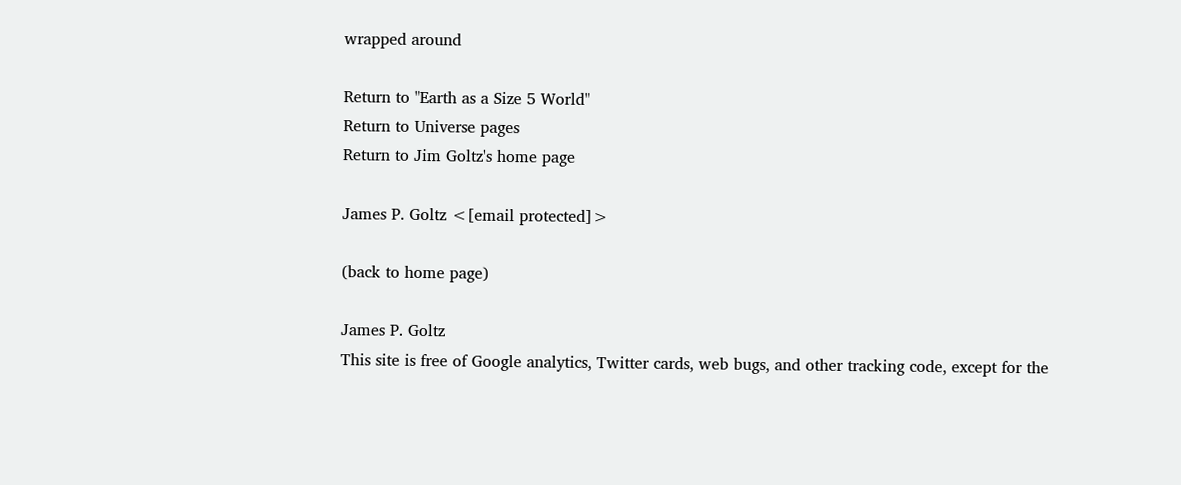wrapped around

Return to "Earth as a Size 5 World"
Return to Universe pages
Return to Jim Goltz's home page

James P. Goltz <[email protected]>

(back to home page)

James P. Goltz
This site is free of Google analytics, Twitter cards, web bugs, and other tracking code, except for the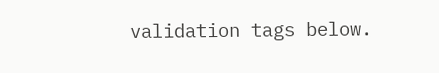validation tags below.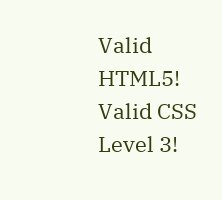Valid HTML5! Valid CSS Level 3!